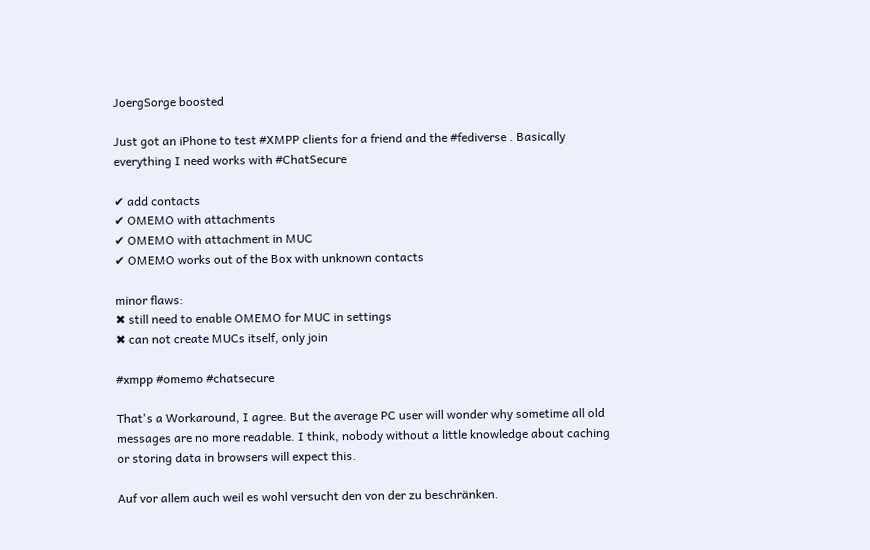JoergSorge boosted

Just got an iPhone to test #XMPP clients for a friend and the #fediverse . Basically everything I need works with #ChatSecure

✔ add contacts
✔ OMEMO with attachments
✔ OMEMO with attachment in MUC
✔ OMEMO works out of the Box with unknown contacts

minor flaws:
✖ still need to enable OMEMO for MUC in settings
✖ can not create MUCs itself, only join

#xmpp #omemo #chatsecure

That's a Workaround, I agree. But the average PC user will wonder why sometime all old messages are no more readable. I think, nobody without a little knowledge about caching or storing data in browsers will expect this.

Auf vor allem auch weil es wohl versucht den von der zu beschränken.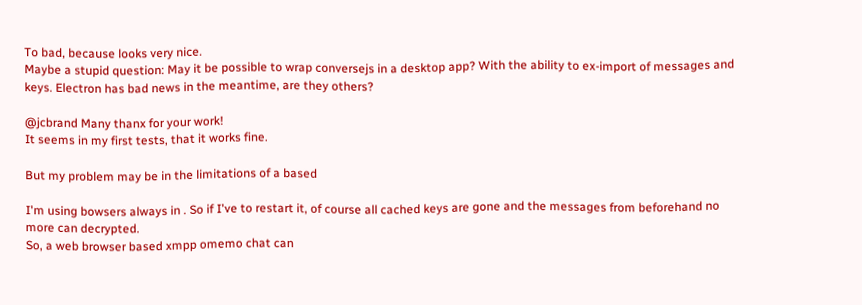To bad, because looks very nice.
Maybe a stupid question: May it be possible to wrap conversejs in a desktop app? With the ability to ex-import of messages and keys. Electron has bad news in the meantime, are they others?

@jcbrand Many thanx for your work!
It seems in my first tests, that it works fine.

But my problem may be in the limitations of a based

I'm using bowsers always in . So if I've to restart it, of course all cached keys are gone and the messages from beforehand no more can decrypted.
So, a web browser based xmpp omemo chat can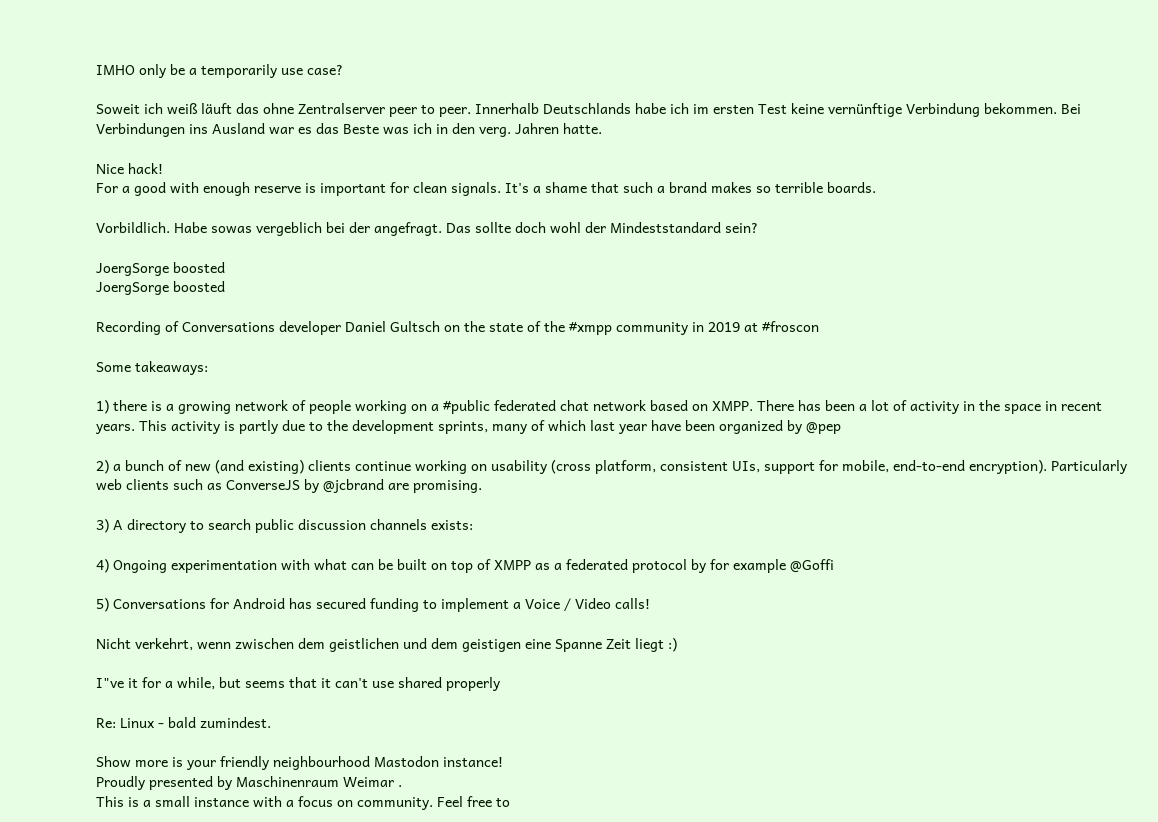IMHO only be a temporarily use case?

Soweit ich weiß läuft das ohne Zentralserver peer to peer. Innerhalb Deutschlands habe ich im ersten Test keine vernünftige Verbindung bekommen. Bei Verbindungen ins Ausland war es das Beste was ich in den verg. Jahren hatte.

Nice hack!
For a good with enough reserve is important for clean signals. It's a shame that such a brand makes so terrible boards.

Vorbildlich. Habe sowas vergeblich bei der angefragt. Das sollte doch wohl der Mindeststandard sein?

JoergSorge boosted
JoergSorge boosted

Recording of Conversations developer Daniel Gultsch on the state of the #xmpp community in 2019 at #froscon

Some takeaways:

1) there is a growing network of people working on a #public federated chat network based on XMPP. There has been a lot of activity in the space in recent years. This activity is partly due to the development sprints, many of which last year have been organized by @pep

2) a bunch of new (and existing) clients continue working on usability (cross platform, consistent UIs, support for mobile, end-to-end encryption). Particularly web clients such as ConverseJS by @jcbrand are promising.

3) A directory to search public discussion channels exists:

4) Ongoing experimentation with what can be built on top of XMPP as a federated protocol by for example @Goffi

5) Conversations for Android has secured funding to implement a Voice / Video calls!

Nicht verkehrt, wenn zwischen dem geistlichen und dem geistigen eine Spanne Zeit liegt :)

I"ve it for a while, but seems that it can't use shared properly

Re: Linux - bald zumindest.

Show more is your friendly neighbourhood Mastodon instance!
Proudly presented by Maschinenraum Weimar .
This is a small instance with a focus on community. Feel free to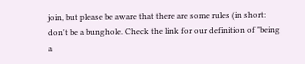join, but please be aware that there are some rules (in short: don't be a bunghole. Check the link for our definition of "being a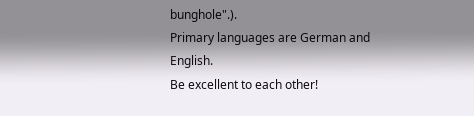bunghole".).
Primary languages are German and English.
Be excellent to each other!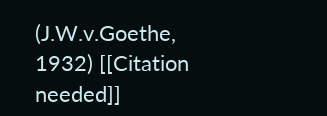(J.W.v.Goethe, 1932) [[Citation needed]]